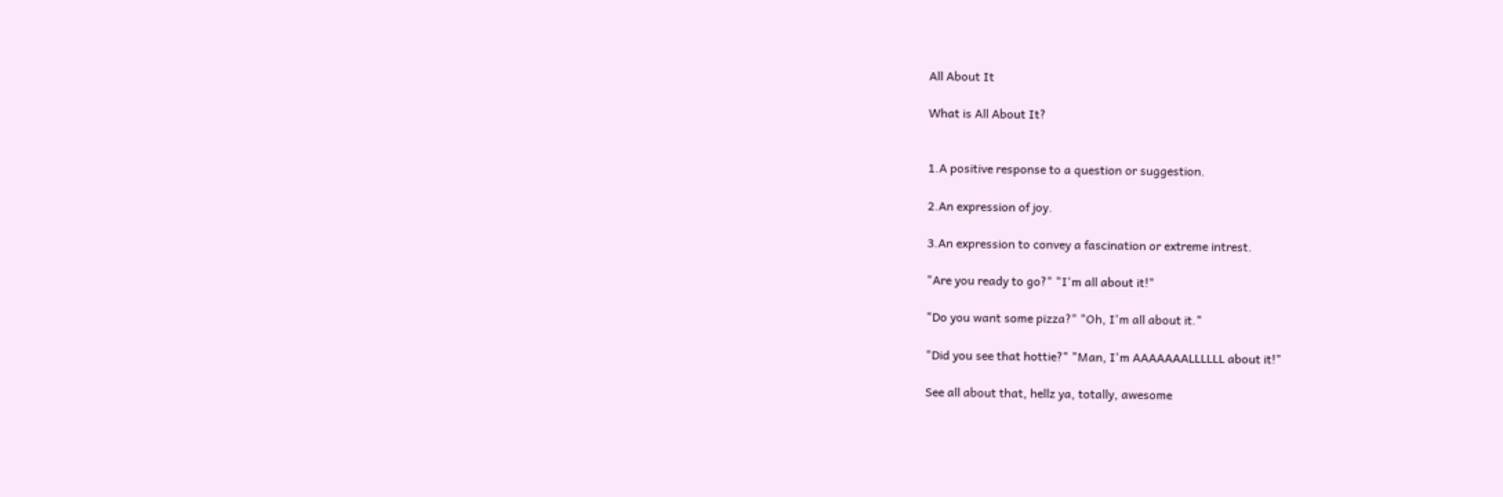All About It

What is All About It?


1.A positive response to a question or suggestion.

2.An expression of joy.

3.An expression to convey a fascination or extreme intrest.

"Are you ready to go?" "I'm all about it!"

"Do you want some pizza?" "Oh, I'm all about it."

"Did you see that hottie?" "Man, I'm AAAAAAALLLLLL about it!"

See all about that, hellz ya, totally, awesome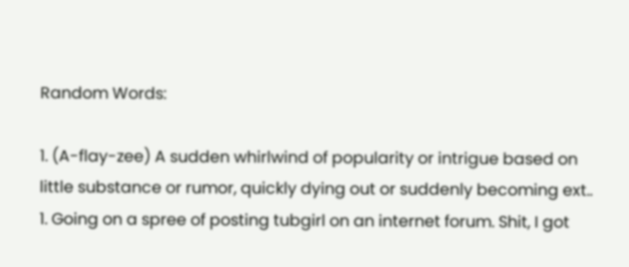Random Words:

1. (A-flay-zee) A sudden whirlwind of popularity or intrigue based on little substance or rumor, quickly dying out or suddenly becoming ext..
1. Going on a spree of posting tubgirl on an internet forum. Shit, I got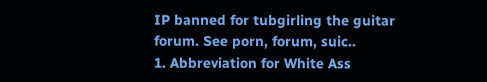IP banned for tubgirling the guitar forum. See porn, forum, suic..
1. Abbreviation for White Ass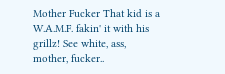Mother Fucker That kid is a W.A.M.F. fakin' it with his grillz! See white, ass, mother, fucker..